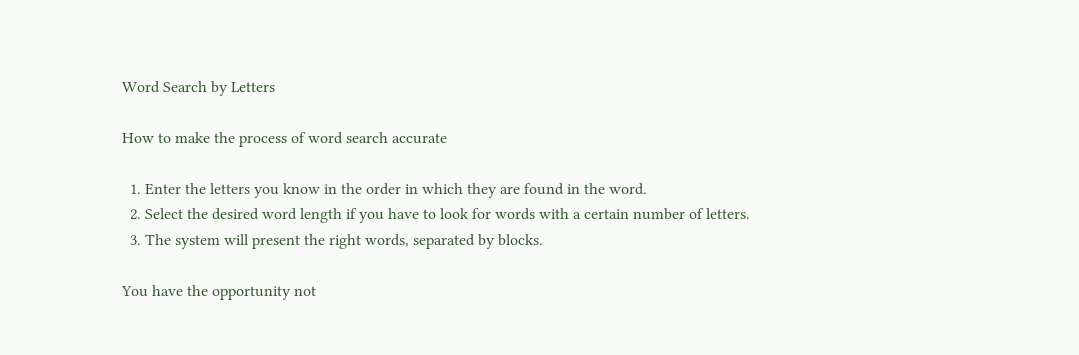Word Search by Letters

How to make the process of word search accurate

  1. Enter the letters you know in the order in which they are found in the word.
  2. Select the desired word length if you have to look for words with a certain number of letters.
  3. The system will present the right words, separated by blocks.

You have the opportunity not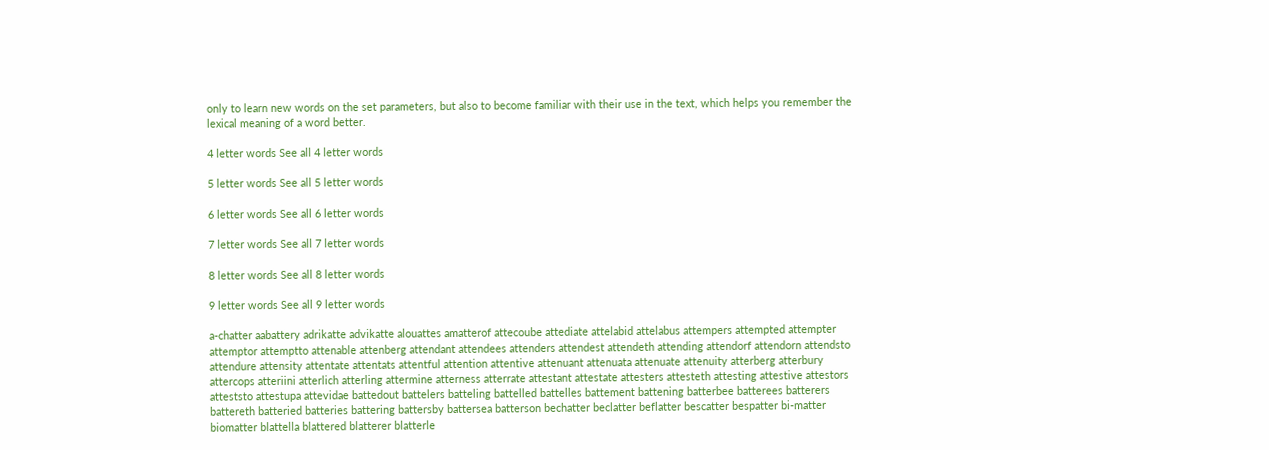only to learn new words on the set parameters, but also to become familiar with their use in the text, which helps you remember the lexical meaning of a word better.

4 letter words See all 4 letter words

5 letter words See all 5 letter words

6 letter words See all 6 letter words

7 letter words See all 7 letter words

8 letter words See all 8 letter words

9 letter words See all 9 letter words

a-chatter aabattery adrikatte advikatte alouattes amatterof attecoube attediate attelabid attelabus attempers attempted attempter attemptor attemptto attenable attenberg attendant attendees attenders attendest attendeth attending attendorf attendorn attendsto attendure attensity attentate attentats attentful attention attentive attenuant attenuata attenuate attenuity atterberg atterbury attercops atteriini atterlich atterling attermine atterness atterrate attestant attestate attesters attesteth attesting attestive attestors atteststo attestupa attevidae battedout battelers batteling battelled battelles battement battening batterbee batterees batterers battereth batteried batteries battering battersby battersea batterson bechatter beclatter beflatter bescatter bespatter bi-matter biomatter blattella blattered blatterer blatterle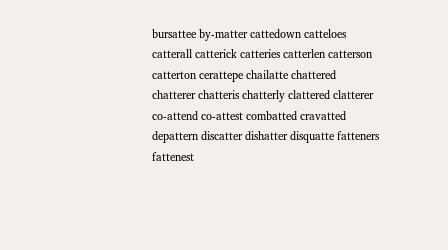bursattee by-matter cattedown catteloes catterall catterick catteries catterlen catterson catterton cerattepe chailatte chattered chatterer chatteris chatterly clattered clatterer co-attend co-attest combatted cravatted depattern discatter dishatter disquatte fatteners fattenest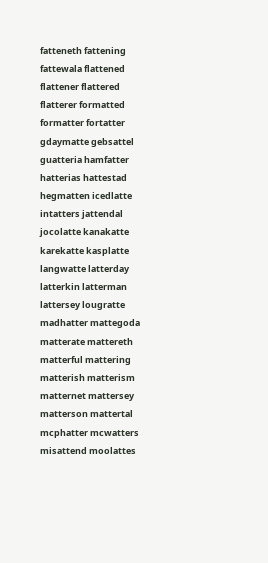fatteneth fattening fattewala flattened flattener flattered flatterer formatted formatter fortatter gdaymatte gebsattel guatteria hamfatter hatterias hattestad hegmatten icedlatte intatters jattendal jocolatte kanakatte karekatte kasplatte langwatte latterday latterkin latterman lattersey lougratte madhatter mattegoda matterate mattereth matterful mattering matterish matterism matternet mattersey matterson mattertal mcphatter mcwatters misattend moolattes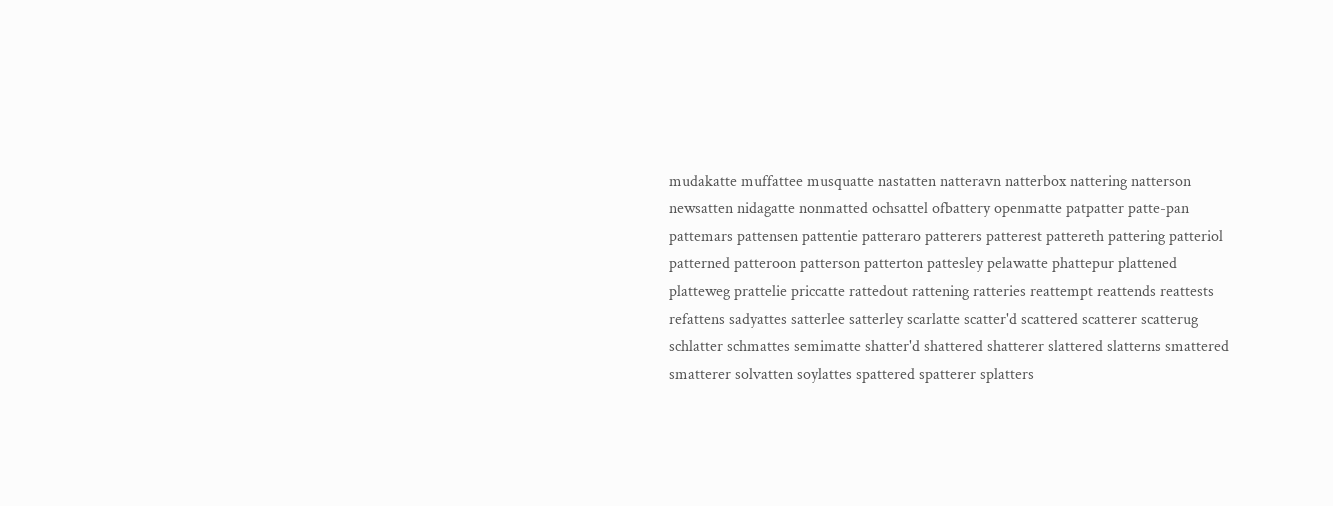mudakatte muffattee musquatte nastatten natteravn natterbox nattering natterson newsatten nidagatte nonmatted ochsattel ofbattery openmatte patpatter patte-pan pattemars pattensen pattentie patteraro patterers patterest pattereth pattering patteriol patterned patteroon patterson patterton pattesley pelawatte phattepur plattened platteweg prattelie priccatte rattedout rattening ratteries reattempt reattends reattests refattens sadyattes satterlee satterley scarlatte scatter'd scattered scatterer scatterug schlatter schmattes semimatte shatter'd shattered shatterer slattered slatterns smattered smatterer solvatten soylattes spattered spatterer splatters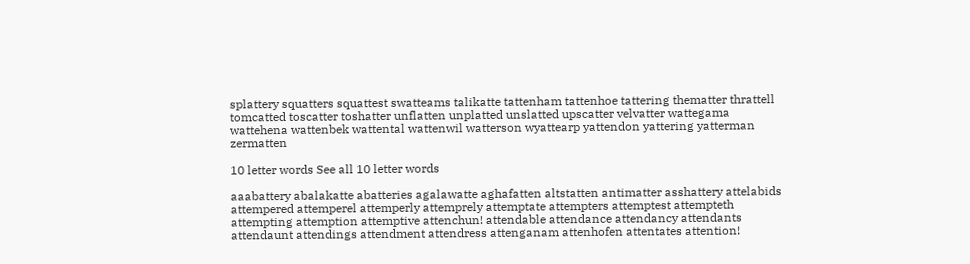splattery squatters squattest swatteams talikatte tattenham tattenhoe tattering thematter thrattell tomcatted toscatter toshatter unflatten unplatted unslatted upscatter velvatter wattegama wattehena wattenbek wattental wattenwil watterson wyattearp yattendon yattering yatterman zermatten

10 letter words See all 10 letter words

aaabattery abalakatte abatteries agalawatte aghafatten altstatten antimatter asshattery attelabids attempered attemperel attemperly attemprely attemptate attempters attemptest attempteth attempting attemption attemptive attenchun! attendable attendance attendancy attendants attendaunt attendings attendment attendress attenganam attenhofen attentates attention!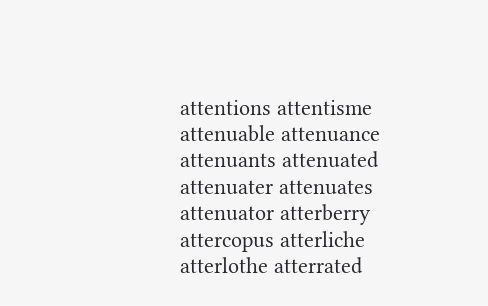attentions attentisme attenuable attenuance attenuants attenuated attenuater attenuates attenuator atterberry attercopus atterliche atterlothe atterrated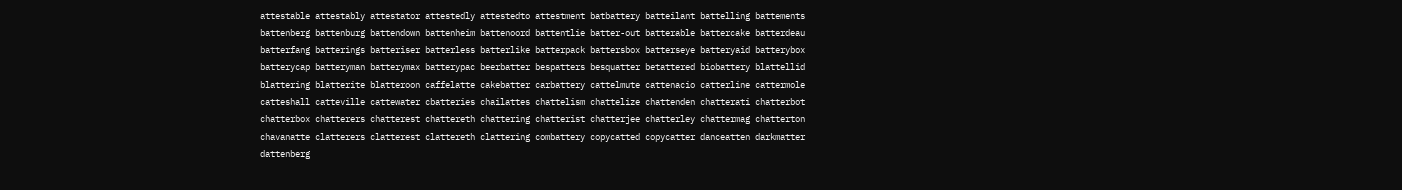attestable attestably attestator attestedly attestedto attestment batbattery batteilant battelling battements battenberg battenburg battendown battenheim battenoord battentlie batter-out batterable battercake batterdeau batterfang batterings batteriser batterless batterlike batterpack battersbox batterseye batteryaid batterybox batterycap batteryman batterymax batterypac beerbatter bespatters besquatter betattered biobattery blattellid blattering blatterite blatteroon caffelatte cakebatter carbattery cattelmute cattenacio catterline cattermole catteshall catteville cattewater cbatteries chailattes chattelism chattelize chattenden chatterati chatterbot chatterbox chatterers chatterest chattereth chattering chatterist chatterjee chatterley chattermag chatterton chavanatte clatterers clatterest clattereth clattering combattery copycatted copycatter danceatten darkmatter dattenberg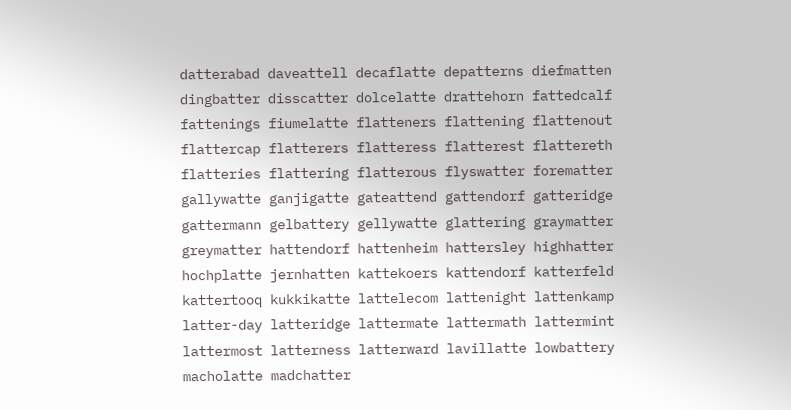datterabad daveattell decaflatte depatterns diefmatten dingbatter disscatter dolcelatte drattehorn fattedcalf fattenings fiumelatte flatteners flattening flattenout flattercap flatterers flatteress flatterest flattereth flatteries flattering flatterous flyswatter forematter gallywatte ganjigatte gateattend gattendorf gatteridge gattermann gelbattery gellywatte glattering graymatter greymatter hattendorf hattenheim hattersley highhatter hochplatte jernhatten kattekoers kattendorf katterfeld kattertooq kukkikatte lattelecom lattenight lattenkamp latter-day latteridge lattermate lattermath lattermint lattermost latterness latterward lavillatte lowbattery macholatte madchatter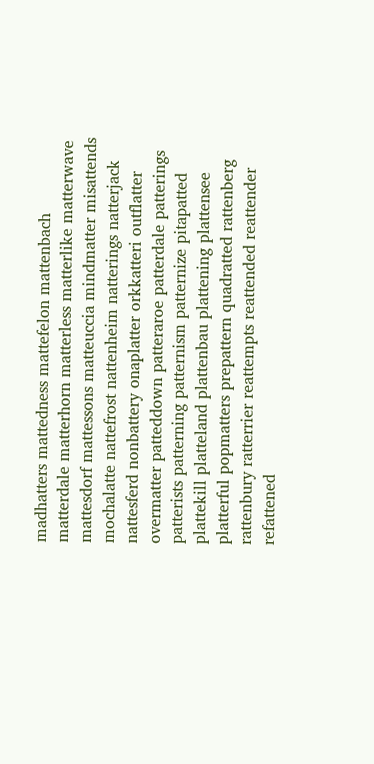madhatters mattedness mattefelon mattenbach matterdale matterhorn matterless matterlike matterwave mattesdorf mattessons matteuccia mindmatter misattends mochalatte nattefrost nattenheim natterings natterjack nattesferd nonbattery onaplatter orkkatteri outflatter overmatter patteddown patteraroe patterdale patterings patterists patterning patternism patternize pitapatted plattekill platteland plattenbau plattening plattensee platterful popmatters prepattern quadratted rattenberg rattenbury ratterrier reattempts reattended reattender refattened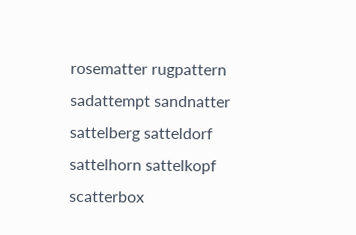rosematter rugpattern sadattempt sandnatter sattelberg satteldorf sattelhorn sattelkopf scatterbox